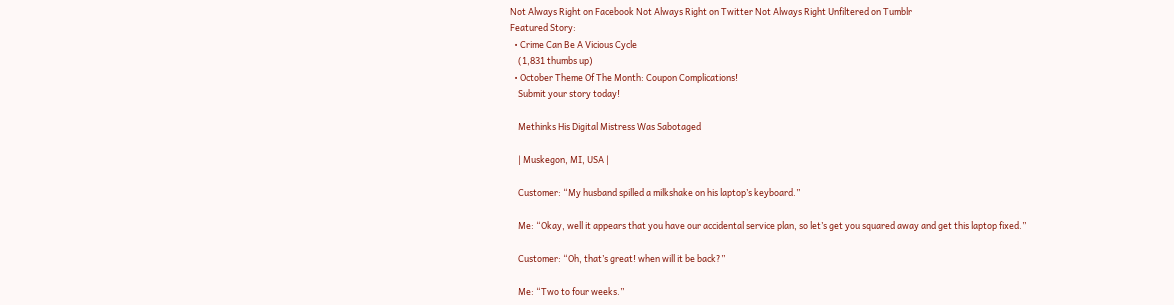Not Always Right on Facebook Not Always Right on Twitter Not Always Right Unfiltered on Tumblr
Featured Story:
  • Crime Can Be A Vicious Cycle
    (1,831 thumbs up)
  • October Theme Of The Month: Coupon Complications!
    Submit your story today!

    Methinks His Digital Mistress Was Sabotaged

    | Muskegon, MI, USA |

    Customer: “My husband spilled a milkshake on his laptop’s keyboard.”

    Me: “Okay, well it appears that you have our accidental service plan, so let’s get you squared away and get this laptop fixed.”

    Customer: “Oh, that’s great! when will it be back?”

    Me: “Two to four weeks.”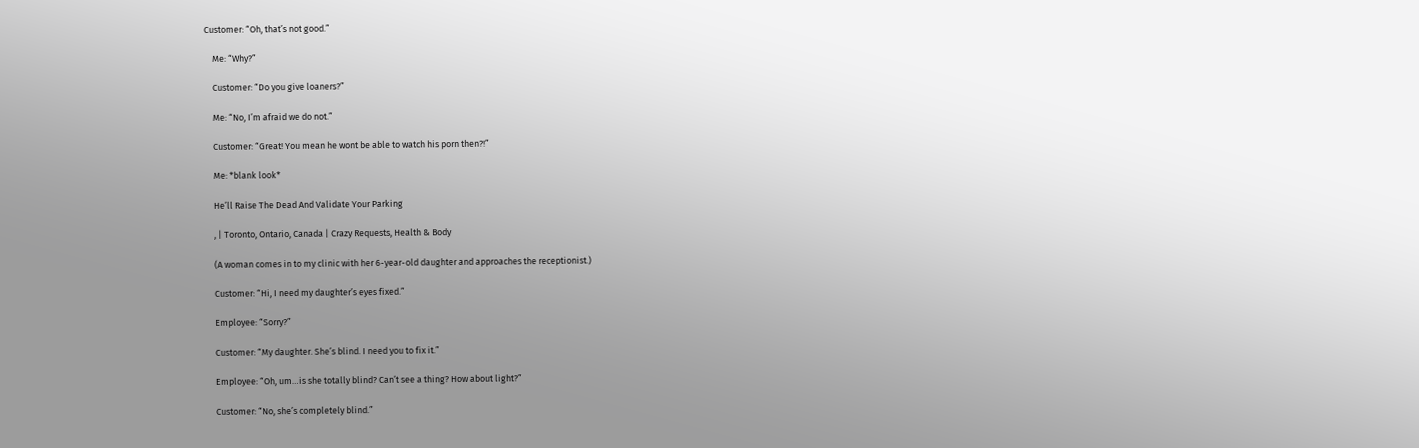Customer: “Oh, that’s not good.”

    Me: “Why?”

    Customer: “Do you give loaners?”

    Me: “No, I’m afraid we do not.”

    Customer: “Great! You mean he wont be able to watch his porn then?!”

    Me: *blank look*

    He’ll Raise The Dead And Validate Your Parking

    , | Toronto, Ontario, Canada | Crazy Requests, Health & Body

    (A woman comes in to my clinic with her 6-year-old daughter and approaches the receptionist.)

    Customer: “Hi, I need my daughter’s eyes fixed.”

    Employee: “Sorry?”

    Customer: “My daughter. She’s blind. I need you to fix it.”

    Employee: “Oh, um…is she totally blind? Can’t see a thing? How about light?”

    Customer: “No, she’s completely blind.”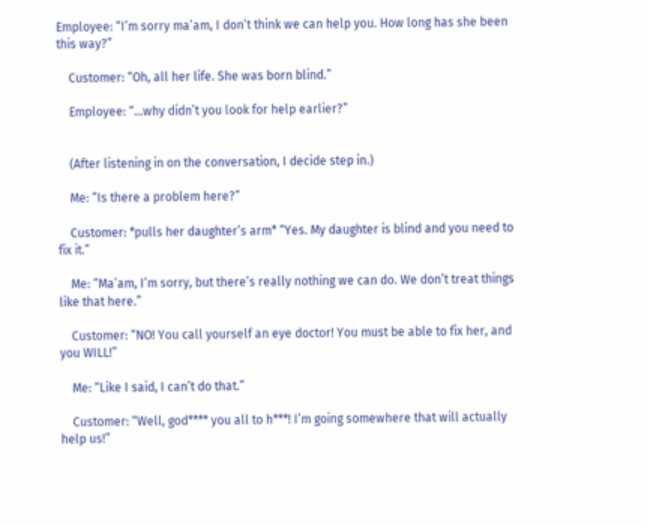Employee: “I’m sorry ma’am, I don’t think we can help you. How long has she been this way?”

    Customer: “Oh, all her life. She was born blind.”

    Employee: “…why didn’t you look for help earlier?”


    (After listening in on the conversation, I decide step in.)

    Me: “Is there a problem here?”

    Customer: *pulls her daughter’s arm* “Yes. My daughter is blind and you need to fix it.”

    Me: “Ma’am, I’m sorry, but there’s really nothing we can do. We don’t treat things like that here.”

    Customer: “NO! You call yourself an eye doctor! You must be able to fix her, and you WILL!”

    Me: “Like I said, I can’t do that.”

    Customer: “Well, god**** you all to h***! I’m going somewhere that will actually help us!”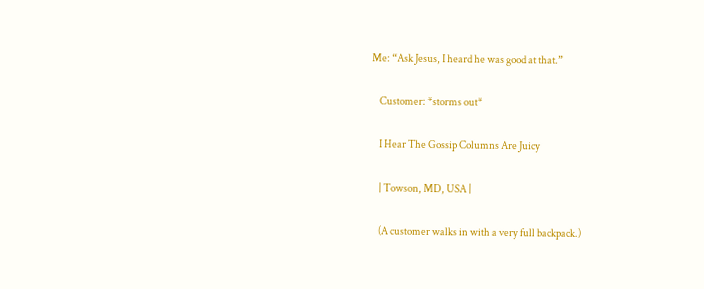Me: “Ask Jesus, I heard he was good at that.”

    Customer: *storms out*

    I Hear The Gossip Columns Are Juicy

    | Towson, MD, USA |

    (A customer walks in with a very full backpack.)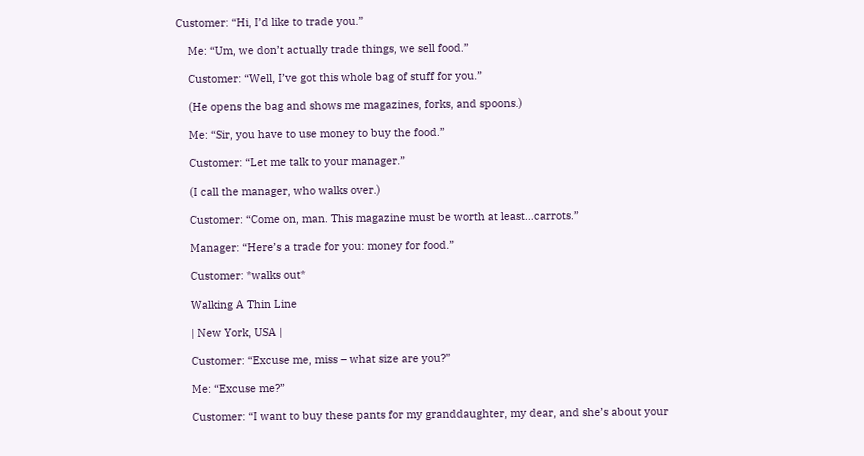Customer: “Hi, I’d like to trade you.”

    Me: “Um, we don’t actually trade things, we sell food.”

    Customer: “Well, I’ve got this whole bag of stuff for you.”

    (He opens the bag and shows me magazines, forks, and spoons.)

    Me: “Sir, you have to use money to buy the food.”

    Customer: “Let me talk to your manager.”

    (I call the manager, who walks over.)

    Customer: “Come on, man. This magazine must be worth at least…carrots.”

    Manager: “Here’s a trade for you: money for food.”

    Customer: *walks out*

    Walking A Thin Line

    | New York, USA |

    Customer: “Excuse me, miss – what size are you?”

    Me: “Excuse me?”

    Customer: “I want to buy these pants for my granddaughter, my dear, and she’s about your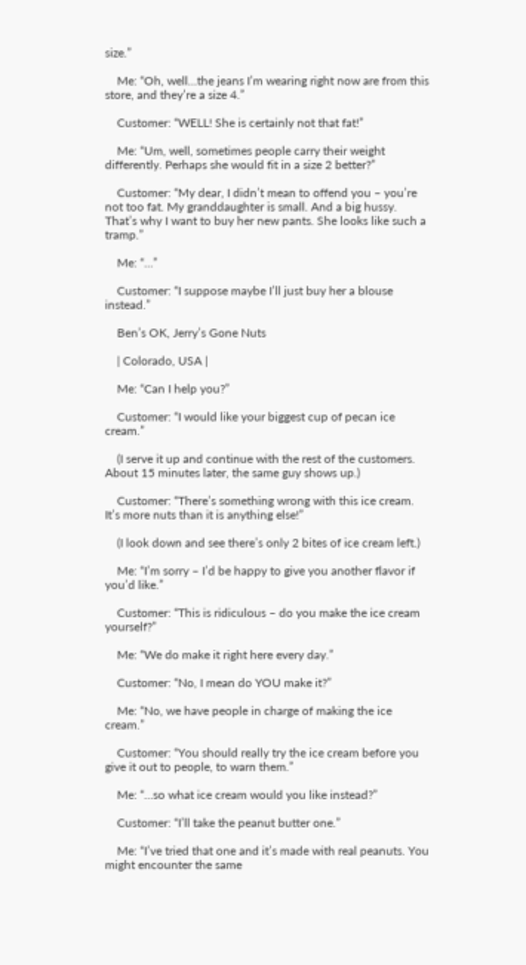size.”

    Me: “Oh, well…the jeans I’m wearing right now are from this store, and they’re a size 4.”

    Customer: “WELL! She is certainly not that fat!”

    Me: “Um, well, sometimes people carry their weight differently. Perhaps she would fit in a size 2 better?”

    Customer: “My dear, I didn’t mean to offend you – you’re not too fat. My granddaughter is small. And a big hussy. That’s why I want to buy her new pants. She looks like such a tramp.”

    Me: “…”

    Customer: “I suppose maybe I’ll just buy her a blouse instead.”

    Ben’s OK, Jerry’s Gone Nuts

    | Colorado, USA |

    Me: “Can I help you?”

    Customer: “I would like your biggest cup of pecan ice cream.”

    (I serve it up and continue with the rest of the customers. About 15 minutes later, the same guy shows up.)

    Customer: “There’s something wrong with this ice cream. It’s more nuts than it is anything else!”

    (I look down and see there’s only 2 bites of ice cream left.)

    Me: “I’m sorry – I’d be happy to give you another flavor if you’d like.”

    Customer: “This is ridiculous – do you make the ice cream yourself?”

    Me: “We do make it right here every day.”

    Customer: “No, I mean do YOU make it?”

    Me: “No, we have people in charge of making the ice cream.”

    Customer: “You should really try the ice cream before you give it out to people, to warn them.”

    Me: “…so what ice cream would you like instead?”

    Customer: “I’ll take the peanut butter one.”

    Me: “I’ve tried that one and it’s made with real peanuts. You might encounter the same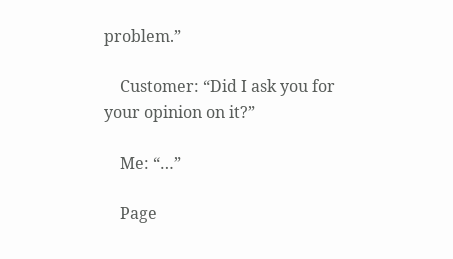problem.”

    Customer: “Did I ask you for your opinion on it?”

    Me: “…”

    Page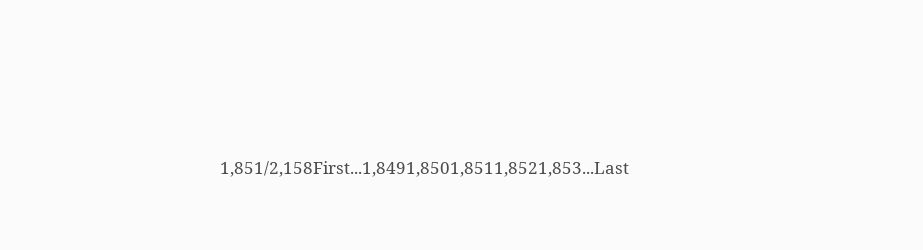1,851/2,158First...1,8491,8501,8511,8521,853...Last